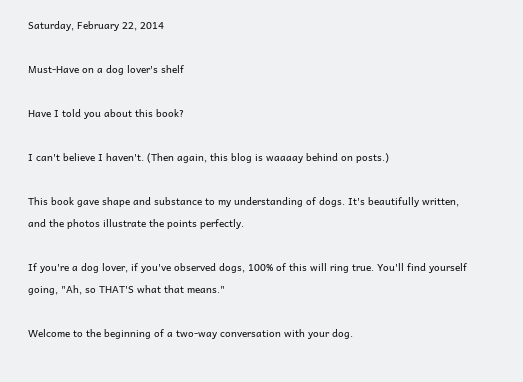Saturday, February 22, 2014

Must-Have on a dog lover's shelf

Have I told you about this book?

I can't believe I haven't. (Then again, this blog is waaaay behind on posts.)

This book gave shape and substance to my understanding of dogs. It's beautifully written, and the photos illustrate the points perfectly.

If you're a dog lover, if you've observed dogs, 100% of this will ring true. You'll find yourself going, "Ah, so THAT'S what that means."

Welcome to the beginning of a two-way conversation with your dog.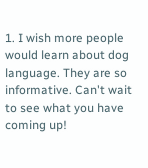1. I wish more people would learn about dog language. They are so informative. Can't wait to see what you have coming up!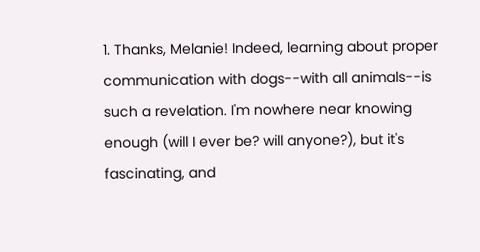1. Thanks, Melanie! Indeed, learning about proper communication with dogs--with all animals--is such a revelation. I'm nowhere near knowing enough (will I ever be? will anyone?), but it's fascinating, and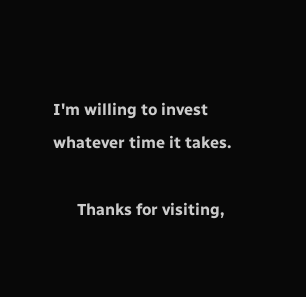I'm willing to invest whatever time it takes.

      Thanks for visiting,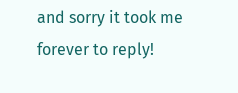and sorry it took me forever to reply!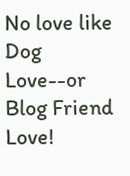No love like Dog Love--or Blog Friend Love!